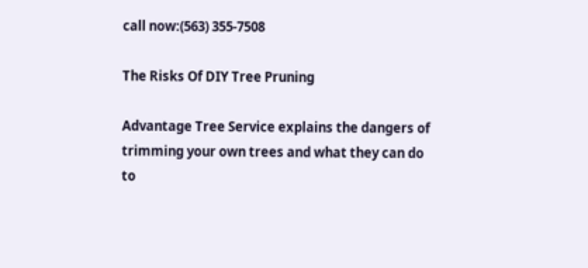call now:(563) 355-7508

The Risks Of DIY Tree Pruning

Advantage Tree Service explains the dangers of trimming your own trees and what they can do to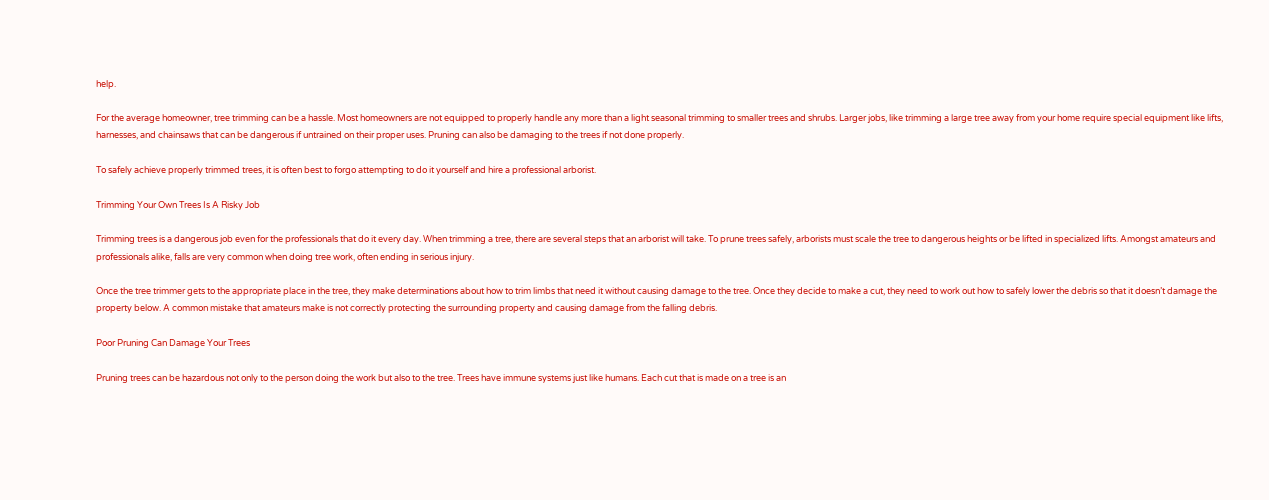help.

For the average homeowner, tree trimming can be a hassle. Most homeowners are not equipped to properly handle any more than a light seasonal trimming to smaller trees and shrubs. Larger jobs, like trimming a large tree away from your home require special equipment like lifts, harnesses, and chainsaws that can be dangerous if untrained on their proper uses. Pruning can also be damaging to the trees if not done properly.

To safely achieve properly trimmed trees, it is often best to forgo attempting to do it yourself and hire a professional arborist.

Trimming Your Own Trees Is A Risky Job

Trimming trees is a dangerous job even for the professionals that do it every day. When trimming a tree, there are several steps that an arborist will take. To prune trees safely, arborists must scale the tree to dangerous heights or be lifted in specialized lifts. Amongst amateurs and professionals alike, falls are very common when doing tree work, often ending in serious injury.

Once the tree trimmer gets to the appropriate place in the tree, they make determinations about how to trim limbs that need it without causing damage to the tree. Once they decide to make a cut, they need to work out how to safely lower the debris so that it doesn’t damage the property below. A common mistake that amateurs make is not correctly protecting the surrounding property and causing damage from the falling debris.

Poor Pruning Can Damage Your Trees

Pruning trees can be hazardous not only to the person doing the work but also to the tree. Trees have immune systems just like humans. Each cut that is made on a tree is an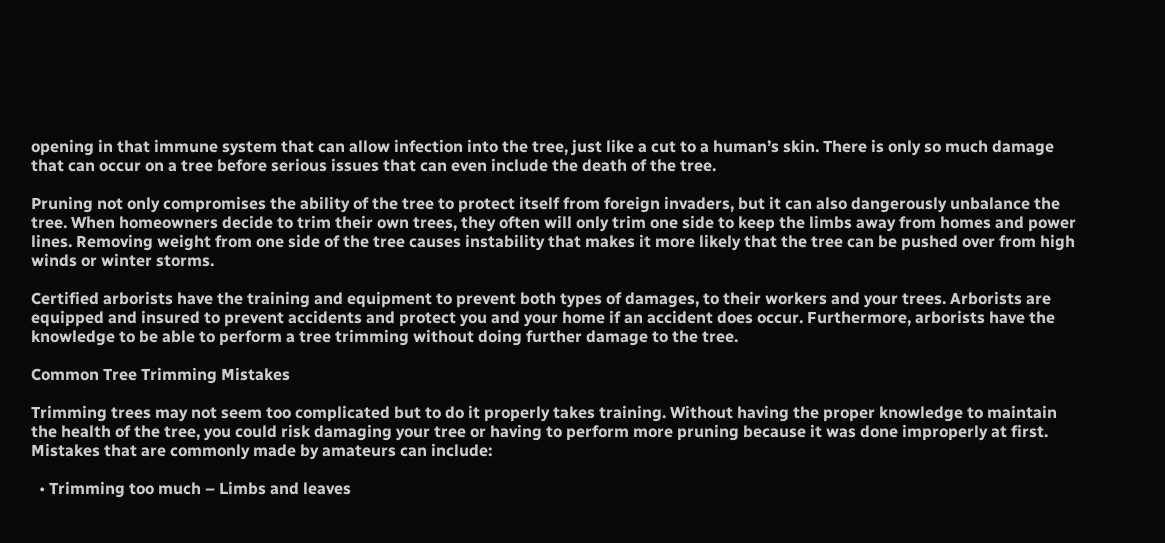opening in that immune system that can allow infection into the tree, just like a cut to a human’s skin. There is only so much damage that can occur on a tree before serious issues that can even include the death of the tree.

Pruning not only compromises the ability of the tree to protect itself from foreign invaders, but it can also dangerously unbalance the tree. When homeowners decide to trim their own trees, they often will only trim one side to keep the limbs away from homes and power lines. Removing weight from one side of the tree causes instability that makes it more likely that the tree can be pushed over from high winds or winter storms.

Certified arborists have the training and equipment to prevent both types of damages, to their workers and your trees. Arborists are equipped and insured to prevent accidents and protect you and your home if an accident does occur. Furthermore, arborists have the knowledge to be able to perform a tree trimming without doing further damage to the tree.

Common Tree Trimming Mistakes

Trimming trees may not seem too complicated but to do it properly takes training. Without having the proper knowledge to maintain the health of the tree, you could risk damaging your tree or having to perform more pruning because it was done improperly at first. Mistakes that are commonly made by amateurs can include:

  • Trimming too much – Limbs and leaves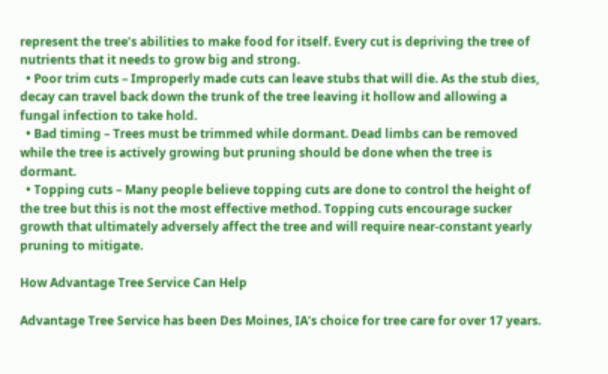represent the tree’s abilities to make food for itself. Every cut is depriving the tree of nutrients that it needs to grow big and strong.
  • Poor trim cuts – Improperly made cuts can leave stubs that will die. As the stub dies, decay can travel back down the trunk of the tree leaving it hollow and allowing a fungal infection to take hold.
  • Bad timing – Trees must be trimmed while dormant. Dead limbs can be removed while the tree is actively growing but pruning should be done when the tree is dormant.
  • Topping cuts – Many people believe topping cuts are done to control the height of the tree but this is not the most effective method. Topping cuts encourage sucker growth that ultimately adversely affect the tree and will require near-constant yearly pruning to mitigate.

How Advantage Tree Service Can Help

Advantage Tree Service has been Des Moines, IA’s choice for tree care for over 17 years.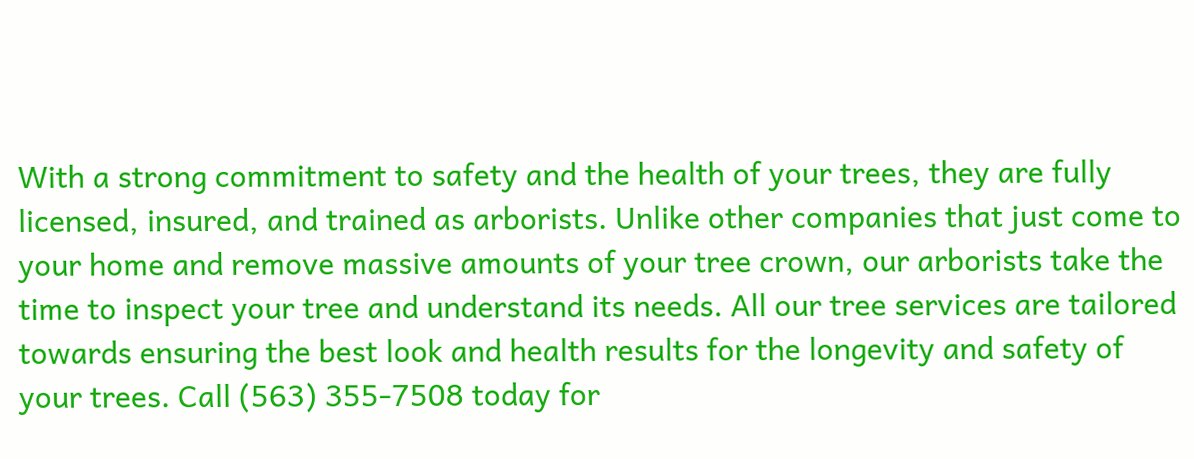With a strong commitment to safety and the health of your trees, they are fully licensed, insured, and trained as arborists. Unlike other companies that just come to your home and remove massive amounts of your tree crown, our arborists take the time to inspect your tree and understand its needs. All our tree services are tailored towards ensuring the best look and health results for the longevity and safety of your trees. Call (563) 355-7508 today for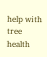help with tree health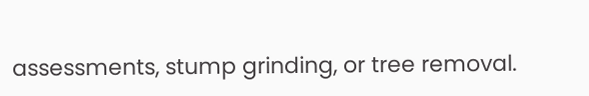assessments, stump grinding, or tree removal.